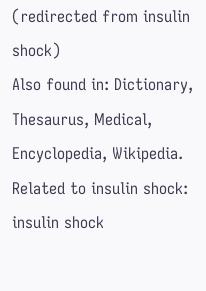(redirected from insulin shock)
Also found in: Dictionary, Thesaurus, Medical, Encyclopedia, Wikipedia.
Related to insulin shock: insulin shock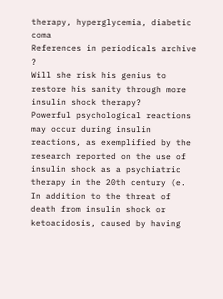therapy, hyperglycemia, diabetic coma
References in periodicals archive ?
Will she risk his genius to restore his sanity through more insulin shock therapy?
Powerful psychological reactions may occur during insulin reactions, as exemplified by the research reported on the use of insulin shock as a psychiatric therapy in the 20th century (e.
In addition to the threat of death from insulin shock or ketoacidosis, caused by having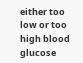either too low or too high blood glucose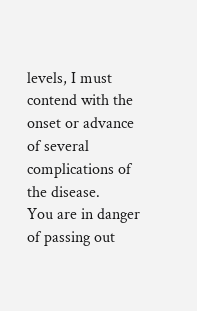levels, I must contend with the onset or advance of several complications of the disease.
You are in danger of passing out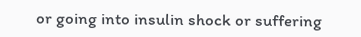or going into insulin shock or suffering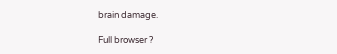brain damage.

Full browser ?